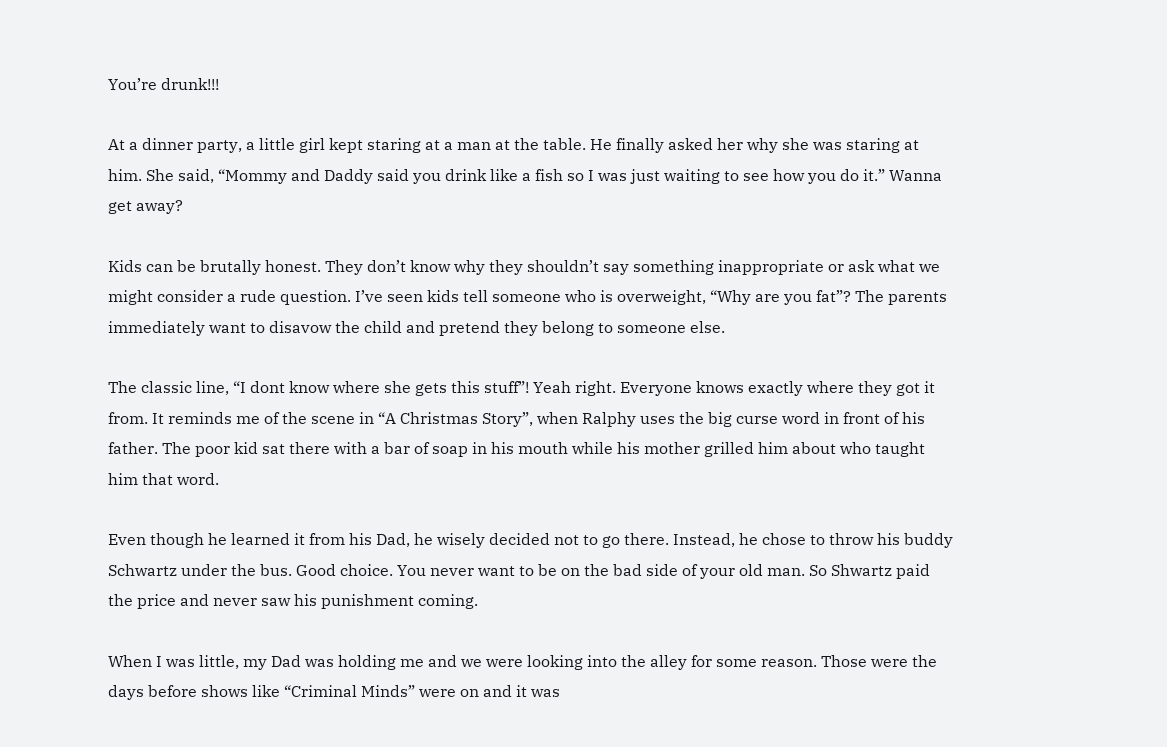You’re drunk!!!

At a dinner party, a little girl kept staring at a man at the table. He finally asked her why she was staring at him. She said, “Mommy and Daddy said you drink like a fish so I was just waiting to see how you do it.” Wanna get away?

Kids can be brutally honest. They don’t know why they shouldn’t say something inappropriate or ask what we might consider a rude question. I’ve seen kids tell someone who is overweight, “Why are you fat”? The parents immediately want to disavow the child and pretend they belong to someone else.

The classic line, “I dont know where she gets this stuff”! Yeah right. Everyone knows exactly where they got it from. It reminds me of the scene in “A Christmas Story”, when Ralphy uses the big curse word in front of his father. The poor kid sat there with a bar of soap in his mouth while his mother grilled him about who taught him that word.

Even though he learned it from his Dad, he wisely decided not to go there. Instead, he chose to throw his buddy Schwartz under the bus. Good choice. You never want to be on the bad side of your old man. So Shwartz paid the price and never saw his punishment coming.

When I was little, my Dad was holding me and we were looking into the alley for some reason. Those were the days before shows like “Criminal Minds” were on and it was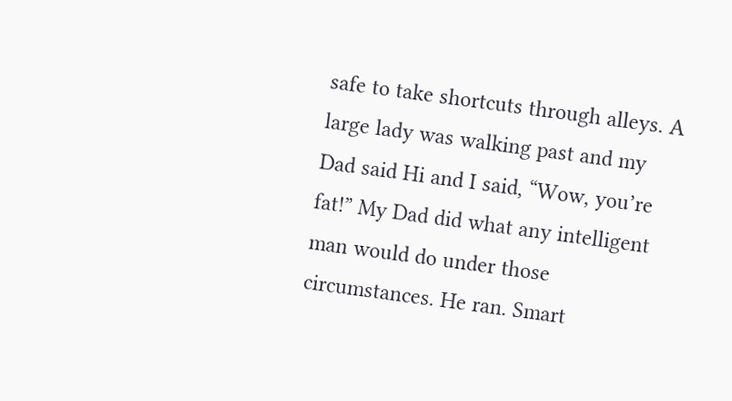safe to take shortcuts through alleys. A large lady was walking past and my Dad said Hi and I said, “Wow, you’re fat!” My Dad did what any intelligent man would do under those circumstances. He ran. Smart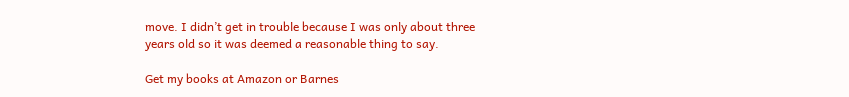move. I didn’t get in trouble because I was only about three years old so it was deemed a reasonable thing to say.

Get my books at Amazon or Barnes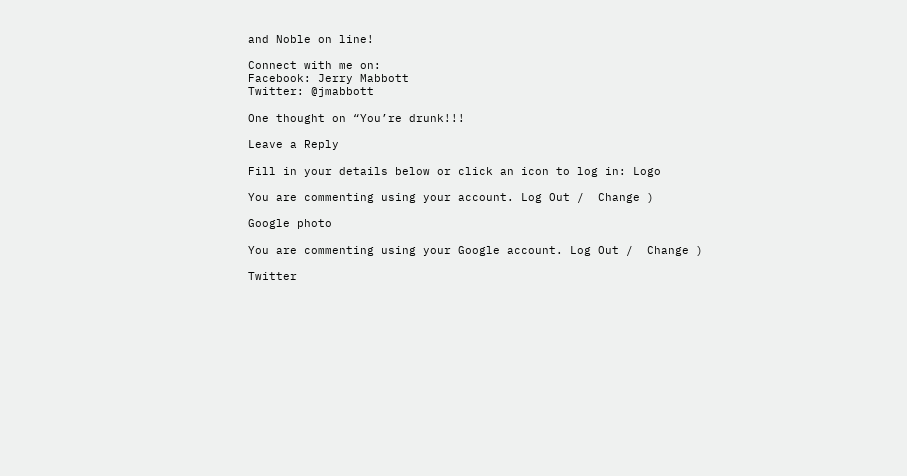and Noble on line!

Connect with me on:
Facebook: Jerry Mabbott
Twitter: @jmabbott

One thought on “You’re drunk!!!

Leave a Reply

Fill in your details below or click an icon to log in: Logo

You are commenting using your account. Log Out /  Change )

Google photo

You are commenting using your Google account. Log Out /  Change )

Twitter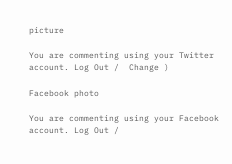picture

You are commenting using your Twitter account. Log Out /  Change )

Facebook photo

You are commenting using your Facebook account. Log Out /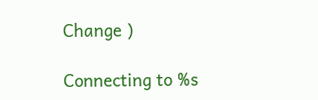Change )

Connecting to %s